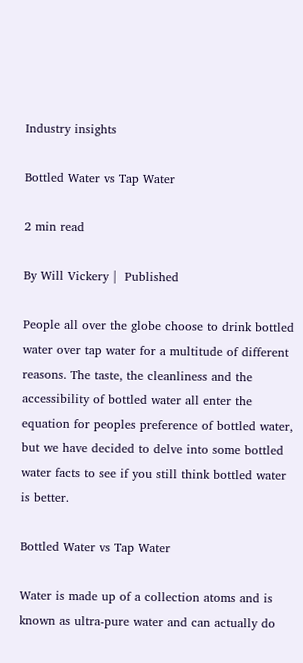Industry insights

Bottled Water vs Tap Water

2 min read

By Will Vickery |  Published

People all over the globe choose to drink bottled water over tap water for a multitude of different reasons. The taste, the cleanliness and the accessibility of bottled water all enter the equation for peoples preference of bottled water, but we have decided to delve into some bottled water facts to see if you still think bottled water is better.

Bottled Water vs Tap Water

Water is made up of a collection atoms and is known as ultra-pure water and can actually do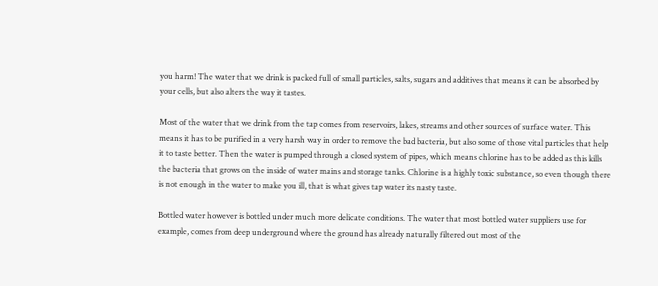you harm! The water that we drink is packed full of small particles, salts, sugars and additives that means it can be absorbed by your cells, but also alters the way it tastes.

Most of the water that we drink from the tap comes from reservoirs, lakes, streams and other sources of surface water. This means it has to be purified in a very harsh way in order to remove the bad bacteria, but also some of those vital particles that help it to taste better. Then the water is pumped through a closed system of pipes, which means chlorine has to be added as this kills the bacteria that grows on the inside of water mains and storage tanks. Chlorine is a highly toxic substance, so even though there is not enough in the water to make you ill, that is what gives tap water its nasty taste.

Bottled water however is bottled under much more delicate conditions. The water that most bottled water suppliers use for example, comes from deep underground where the ground has already naturally filtered out most of the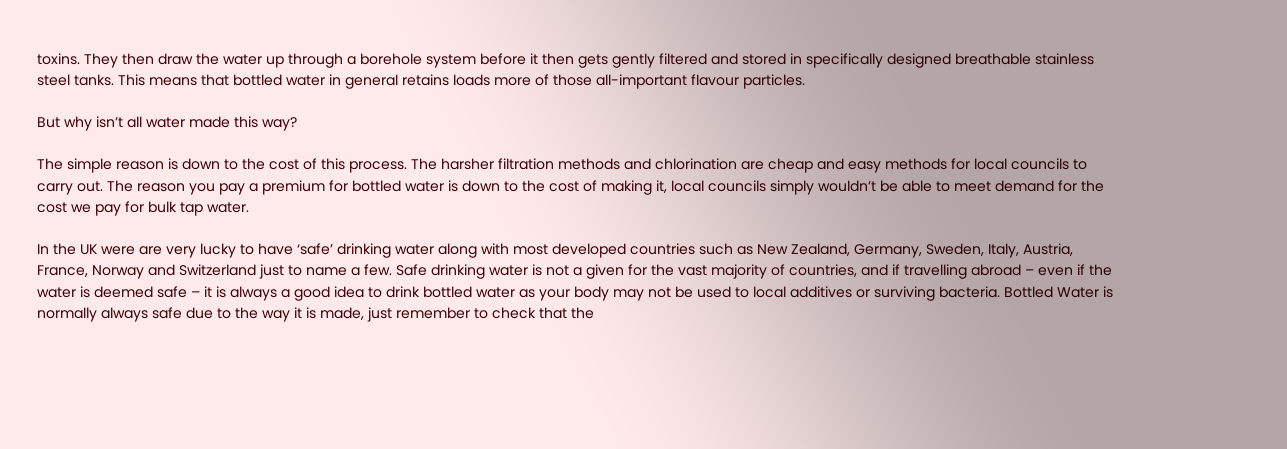toxins. They then draw the water up through a borehole system before it then gets gently filtered and stored in specifically designed breathable stainless steel tanks. This means that bottled water in general retains loads more of those all-important flavour particles.

But why isn’t all water made this way?

The simple reason is down to the cost of this process. The harsher filtration methods and chlorination are cheap and easy methods for local councils to carry out. The reason you pay a premium for bottled water is down to the cost of making it, local councils simply wouldn’t be able to meet demand for the cost we pay for bulk tap water.

In the UK were are very lucky to have ‘safe’ drinking water along with most developed countries such as New Zealand, Germany, Sweden, Italy, Austria, France, Norway and Switzerland just to name a few. Safe drinking water is not a given for the vast majority of countries, and if travelling abroad – even if the water is deemed safe – it is always a good idea to drink bottled water as your body may not be used to local additives or surviving bacteria. Bottled Water is normally always safe due to the way it is made, just remember to check that the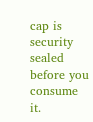cap is security sealed before you consume it.